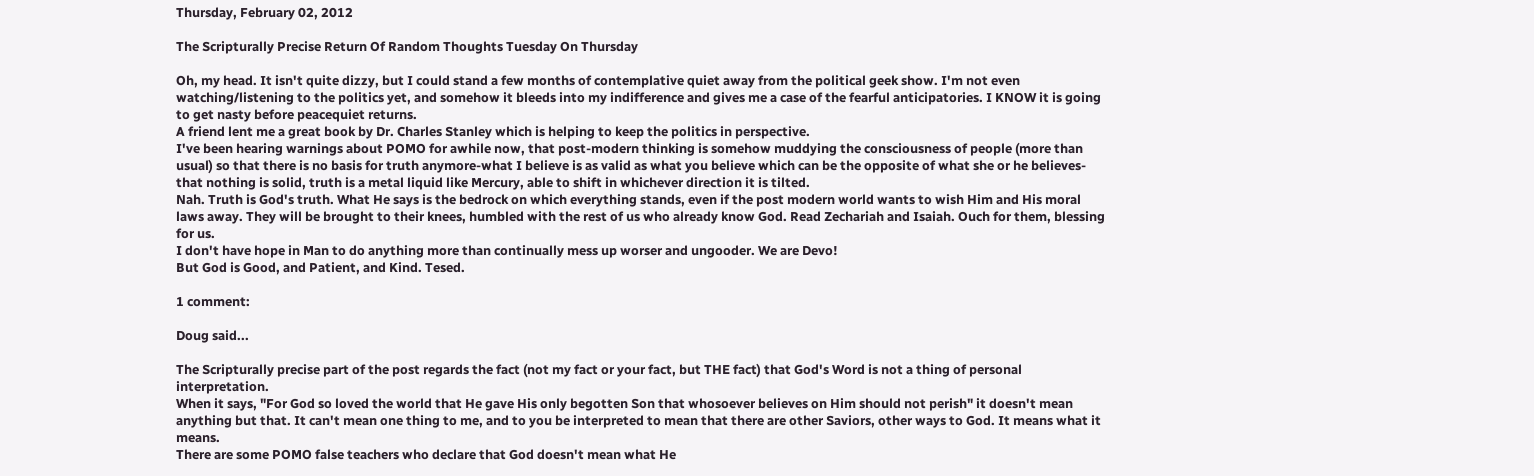Thursday, February 02, 2012

The Scripturally Precise Return Of Random Thoughts Tuesday On Thursday

Oh, my head. It isn't quite dizzy, but I could stand a few months of contemplative quiet away from the political geek show. I'm not even watching/listening to the politics yet, and somehow it bleeds into my indifference and gives me a case of the fearful anticipatories. I KNOW it is going to get nasty before peacequiet returns.
A friend lent me a great book by Dr. Charles Stanley which is helping to keep the politics in perspective.
I've been hearing warnings about POMO for awhile now, that post-modern thinking is somehow muddying the consciousness of people (more than usual) so that there is no basis for truth anymore-what I believe is as valid as what you believe which can be the opposite of what she or he believes-that nothing is solid, truth is a metal liquid like Mercury, able to shift in whichever direction it is tilted.
Nah. Truth is God's truth. What He says is the bedrock on which everything stands, even if the post modern world wants to wish Him and His moral laws away. They will be brought to their knees, humbled with the rest of us who already know God. Read Zechariah and Isaiah. Ouch for them, blessing for us.
I don't have hope in Man to do anything more than continually mess up worser and ungooder. We are Devo!
But God is Good, and Patient, and Kind. Tesed.

1 comment:

Doug said...

The Scripturally precise part of the post regards the fact (not my fact or your fact, but THE fact) that God's Word is not a thing of personal interpretation.
When it says, "For God so loved the world that He gave His only begotten Son that whosoever believes on Him should not perish" it doesn't mean anything but that. It can't mean one thing to me, and to you be interpreted to mean that there are other Saviors, other ways to God. It means what it means.
There are some POMO false teachers who declare that God doesn't mean what He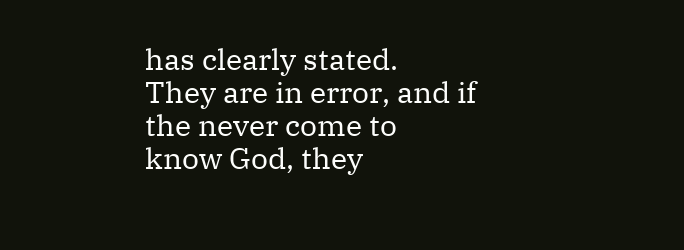has clearly stated.
They are in error, and if the never come to know God, they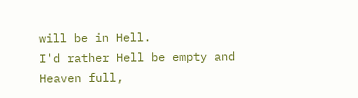will be in Hell.
I'd rather Hell be empty and Heaven full,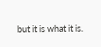but it is what it is.